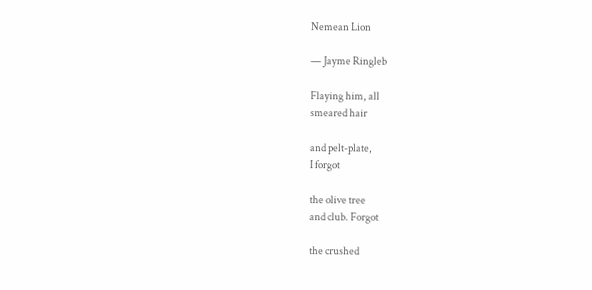Nemean Lion

— Jayme Ringleb

Flaying him, all
smeared hair

and pelt-plate,
I forgot

the olive tree
and club. Forgot

the crushed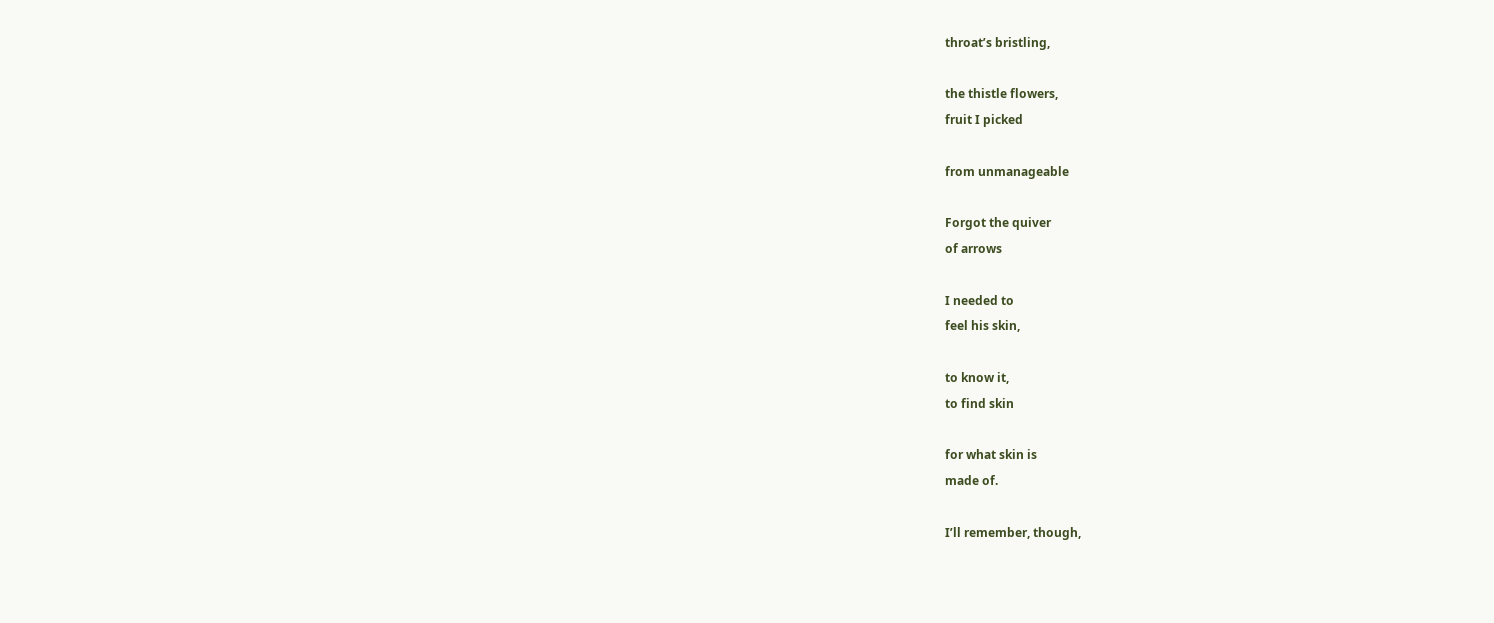throat’s bristling,

the thistle flowers,
fruit I picked

from unmanageable

Forgot the quiver
of arrows

I needed to
feel his skin,

to know it,
to find skin

for what skin is
made of.

I’ll remember, though,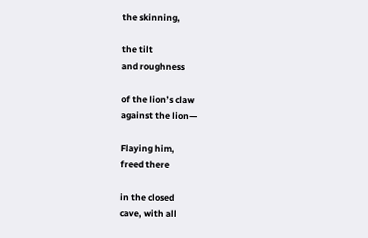the skinning,

the tilt
and roughness

of the lion’s claw
against the lion—

Flaying him,
freed there

in the closed
cave, with all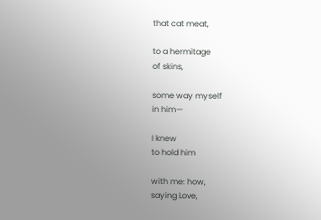that cat meat,

to a hermitage
of skins,

some way myself
in him—

I knew
to hold him

with me: how,
saying Love,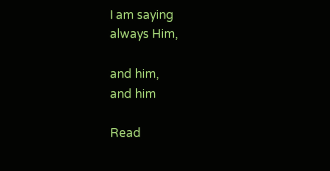I am saying
always Him,

and him,
and him

Read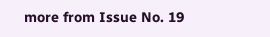more from Issue No. 19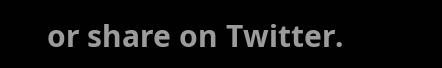or share on Twitter.